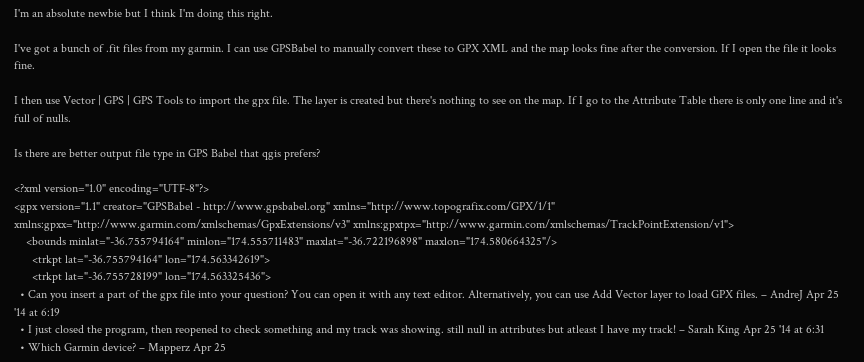I'm an absolute newbie but I think I'm doing this right.

I've got a bunch of .fit files from my garmin. I can use GPSBabel to manually convert these to GPX XML and the map looks fine after the conversion. If I open the file it looks fine.

I then use Vector | GPS | GPS Tools to import the gpx file. The layer is created but there's nothing to see on the map. If I go to the Attribute Table there is only one line and it's full of nulls.

Is there are better output file type in GPS Babel that qgis prefers?

<?xml version="1.0" encoding="UTF-8"?>
<gpx version="1.1" creator="GPSBabel - http://www.gpsbabel.org" xmlns="http://www.topografix.com/GPX/1/1" xmlns:gpxx="http://www.garmin.com/xmlschemas/GpxExtensions/v3" xmlns:gpxtpx="http://www.garmin.com/xmlschemas/TrackPointExtension/v1">
    <bounds minlat="-36.755794164" minlon="174.555711483" maxlat="-36.722196898" maxlon="174.580664325"/>
      <trkpt lat="-36.755794164" lon="174.563342619">
      <trkpt lat="-36.755728199" lon="174.563325436">
  • Can you insert a part of the gpx file into your question? You can open it with any text editor. Alternatively, you can use Add Vector layer to load GPX files. – AndreJ Apr 25 '14 at 6:19
  • I just closed the program, then reopened to check something and my track was showing. still null in attributes but atleast I have my track! – Sarah King Apr 25 '14 at 6:31
  • Which Garmin device? – Mapperz Apr 25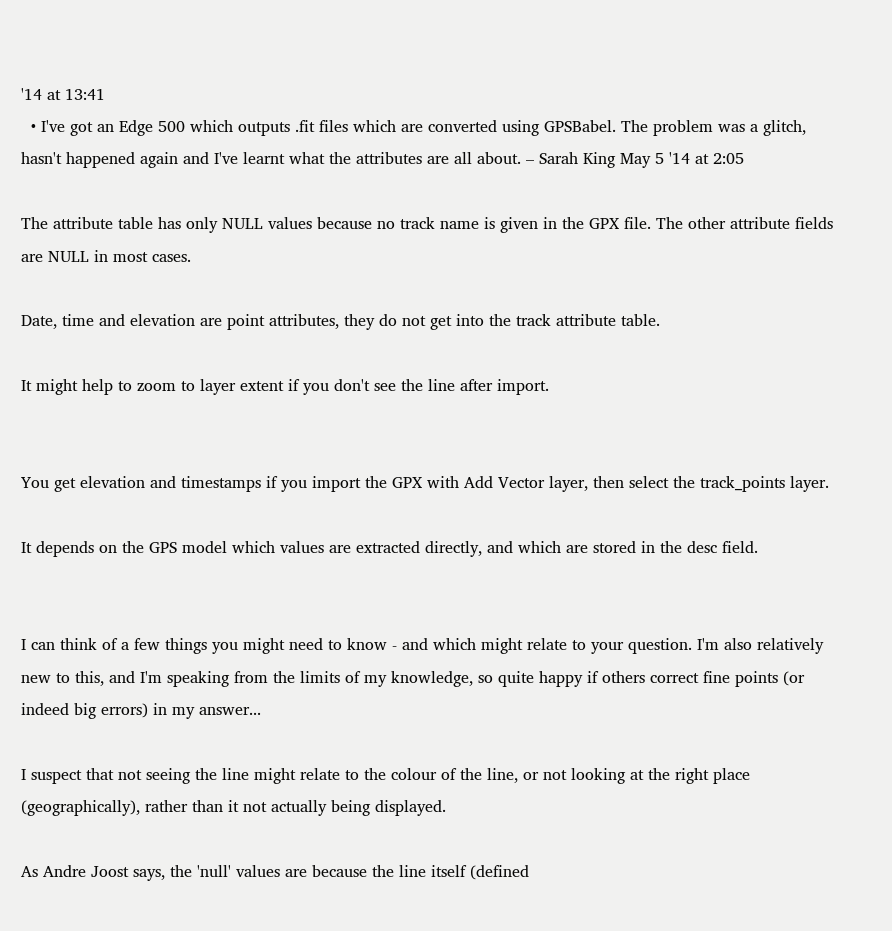'14 at 13:41
  • I've got an Edge 500 which outputs .fit files which are converted using GPSBabel. The problem was a glitch, hasn't happened again and I've learnt what the attributes are all about. – Sarah King May 5 '14 at 2:05

The attribute table has only NULL values because no track name is given in the GPX file. The other attribute fields are NULL in most cases.

Date, time and elevation are point attributes, they do not get into the track attribute table.

It might help to zoom to layer extent if you don't see the line after import.


You get elevation and timestamps if you import the GPX with Add Vector layer, then select the track_points layer.

It depends on the GPS model which values are extracted directly, and which are stored in the desc field.


I can think of a few things you might need to know - and which might relate to your question. I'm also relatively new to this, and I'm speaking from the limits of my knowledge, so quite happy if others correct fine points (or indeed big errors) in my answer...

I suspect that not seeing the line might relate to the colour of the line, or not looking at the right place (geographically), rather than it not actually being displayed.

As Andre Joost says, the 'null' values are because the line itself (defined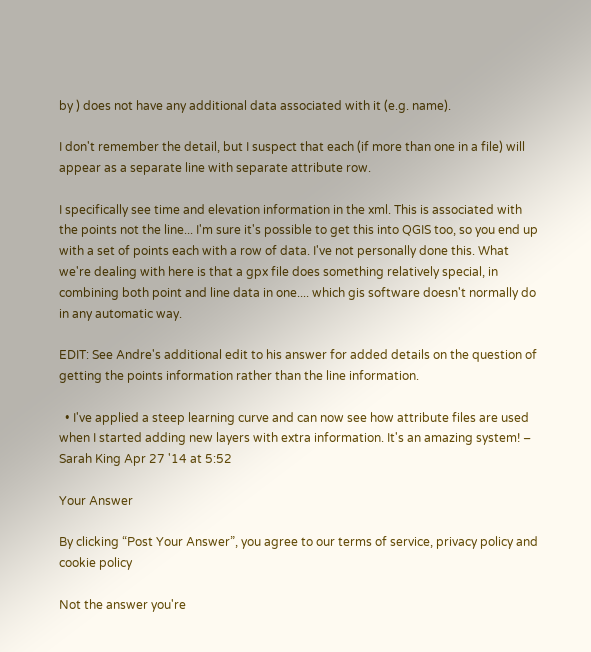by ) does not have any additional data associated with it (e.g. name).

I don't remember the detail, but I suspect that each (if more than one in a file) will appear as a separate line with separate attribute row.

I specifically see time and elevation information in the xml. This is associated with the points not the line... I'm sure it's possible to get this into QGIS too, so you end up with a set of points each with a row of data. I've not personally done this. What we're dealing with here is that a gpx file does something relatively special, in combining both point and line data in one.... which gis software doesn't normally do in any automatic way.

EDIT: See Andre's additional edit to his answer for added details on the question of getting the points information rather than the line information.

  • I've applied a steep learning curve and can now see how attribute files are used when I started adding new layers with extra information. It's an amazing system! – Sarah King Apr 27 '14 at 5:52

Your Answer

By clicking “Post Your Answer”, you agree to our terms of service, privacy policy and cookie policy

Not the answer you're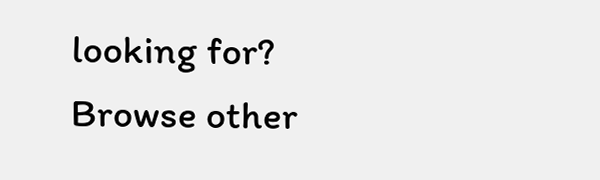looking for? Browse other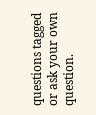questions tagged or ask your own question.